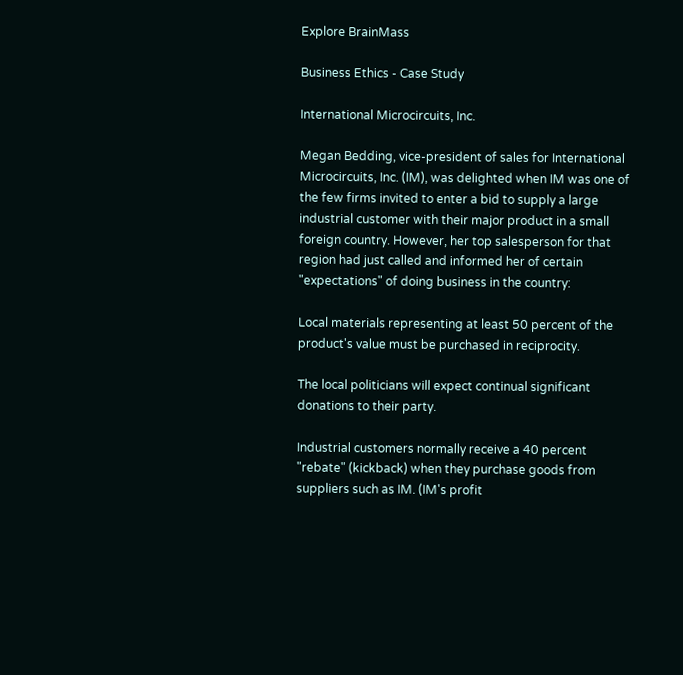Explore BrainMass

Business Ethics - Case Study

International Microcircuits, Inc.

Megan Bedding, vice-president of sales for International Microcircuits, Inc. (IM), was delighted when IM was one of the few firms invited to enter a bid to supply a large industrial customer with their major product in a small foreign country. However, her top salesperson for that region had just called and informed her of certain "expectations" of doing business in the country:

Local materials representing at least 50 percent of the product's value must be purchased in reciprocity.

The local politicians will expect continual significant donations to their party.

Industrial customers normally receive a 40 percent "rebate" (kickback) when they purchase goods from suppliers such as IM. (IM's profit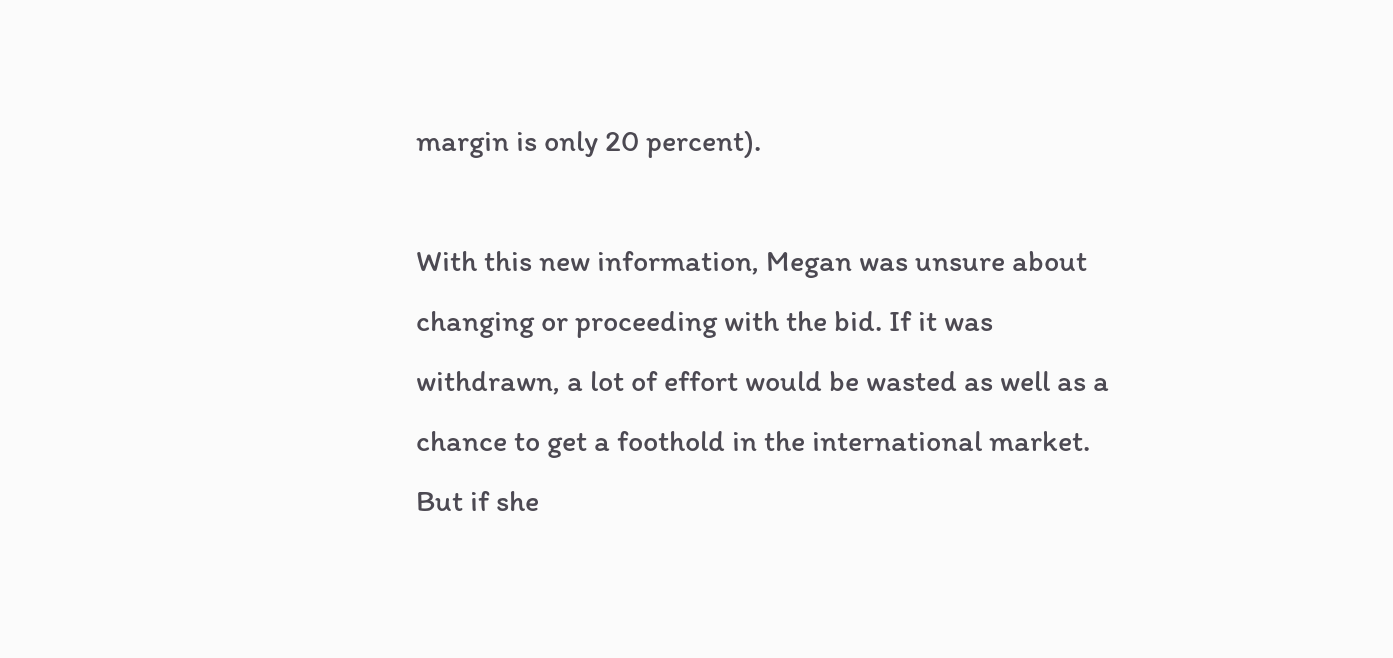margin is only 20 percent).

With this new information, Megan was unsure about changing or proceeding with the bid. If it was withdrawn, a lot of effort would be wasted as well as a chance to get a foothold in the international market. But if she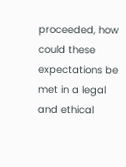proceeded, how could these expectations be met in a legal and ethical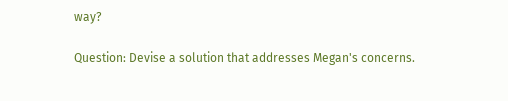way?

Question: Devise a solution that addresses Megan's concerns.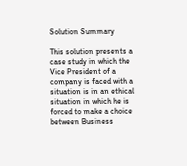Solution Summary

This solution presents a case study in which the Vice President of a company is faced with a situation is in an ethical situation in which he is forced to make a choice between Business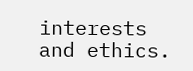interests and ethics.